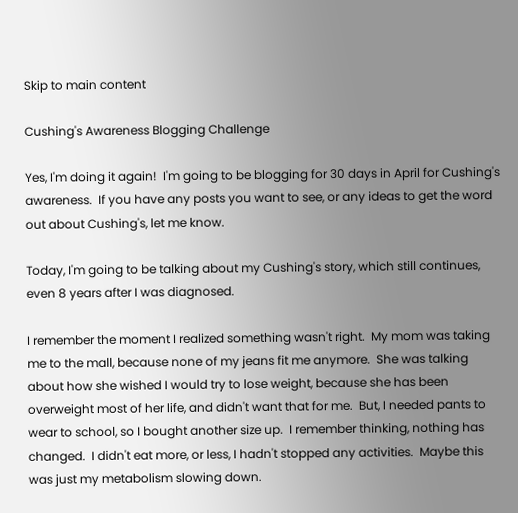Skip to main content

Cushing's Awareness Blogging Challenge

Yes, I'm doing it again!  I'm going to be blogging for 30 days in April for Cushing's awareness.  If you have any posts you want to see, or any ideas to get the word out about Cushing's, let me know.

Today, I'm going to be talking about my Cushing's story, which still continues, even 8 years after I was diagnosed.

I remember the moment I realized something wasn't right.  My mom was taking me to the mall, because none of my jeans fit me anymore.  She was talking about how she wished I would try to lose weight, because she has been overweight most of her life, and didn't want that for me.  But, I needed pants to wear to school, so I bought another size up.  I remember thinking, nothing has changed.  I didn't eat more, or less, I hadn't stopped any activities.  Maybe this was just my metabolism slowing down.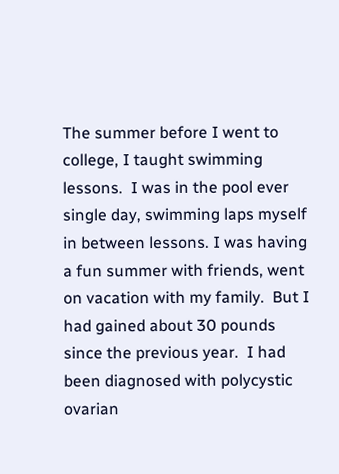The summer before I went to college, I taught swimming lessons.  I was in the pool ever single day, swimming laps myself in between lessons. I was having a fun summer with friends, went on vacation with my family.  But I had gained about 30 pounds since the previous year.  I had been diagnosed with polycystic ovarian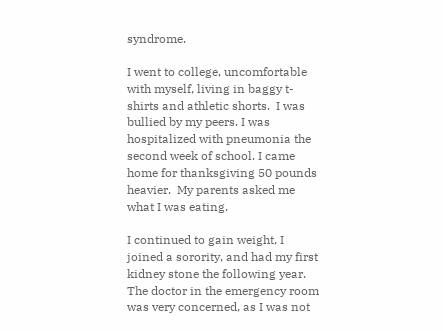syndrome.

I went to college, uncomfortable with myself, living in baggy t-shirts and athletic shorts.  I was bullied by my peers. I was hospitalized with pneumonia the second week of school. I came home for thanksgiving 50 pounds heavier.  My parents asked me what I was eating.

I continued to gain weight, I joined a sorority, and had my first kidney stone the following year.  The doctor in the emergency room was very concerned, as I was not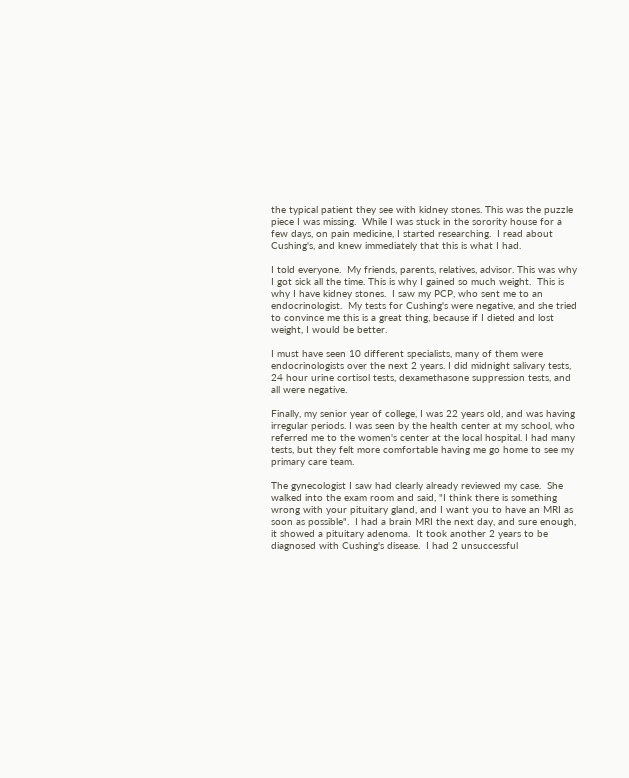the typical patient they see with kidney stones. This was the puzzle piece I was missing.  While I was stuck in the sorority house for a few days, on pain medicine, I started researching.  I read about Cushing's, and knew immediately that this is what I had.

I told everyone.  My friends, parents, relatives, advisor. This was why I got sick all the time. This is why I gained so much weight.  This is why I have kidney stones.  I saw my PCP, who sent me to an endocrinologist.  My tests for Cushing's were negative, and she tried to convince me this is a great thing, because if I dieted and lost weight, I would be better.

I must have seen 10 different specialists, many of them were endocrinologists over the next 2 years. I did midnight salivary tests, 24 hour urine cortisol tests, dexamethasone suppression tests, and all were negative.

Finally, my senior year of college, I was 22 years old, and was having irregular periods. I was seen by the health center at my school, who referred me to the women's center at the local hospital. I had many tests, but they felt more comfortable having me go home to see my primary care team.

The gynecologist I saw had clearly already reviewed my case.  She walked into the exam room and said, "I think there is something wrong with your pituitary gland, and I want you to have an MRI as soon as possible".  I had a brain MRI the next day, and sure enough, it showed a pituitary adenoma.  It took another 2 years to be diagnosed with Cushing's disease.  I had 2 unsuccessful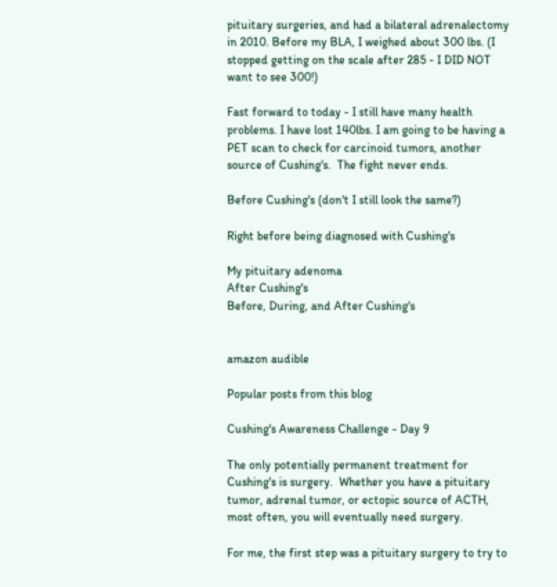pituitary surgeries, and had a bilateral adrenalectomy in 2010. Before my BLA, I weighed about 300 lbs. (I stopped getting on the scale after 285 - I DID NOT want to see 300!)

Fast forward to today - I still have many health problems. I have lost 140lbs. I am going to be having a PET scan to check for carcinoid tumors, another source of Cushing's.  The fight never ends.

Before Cushing's (don't I still look the same?)

Right before being diagnosed with Cushing's

My pituitary adenoma
After Cushing's
Before, During, and After Cushing's


amazon audible

Popular posts from this blog

Cushing's Awareness Challenge - Day 9

The only potentially permanent treatment for Cushing's is surgery.  Whether you have a pituitary tumor, adrenal tumor, or ectopic source of ACTH, most often, you will eventually need surgery.

For me, the first step was a pituitary surgery to try to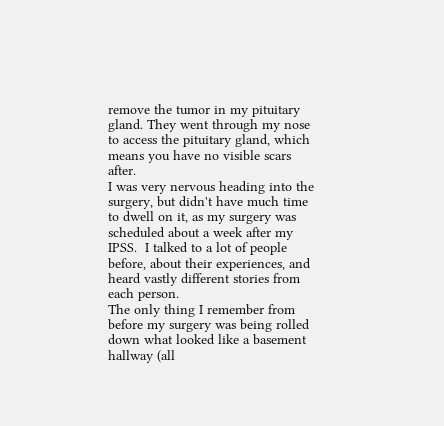remove the tumor in my pituitary gland. They went through my nose to access the pituitary gland, which means you have no visible scars after.
I was very nervous heading into the surgery, but didn't have much time to dwell on it, as my surgery was scheduled about a week after my IPSS.  I talked to a lot of people before, about their experiences, and heard vastly different stories from each person.
The only thing I remember from before my surgery was being rolled down what looked like a basement hallway (all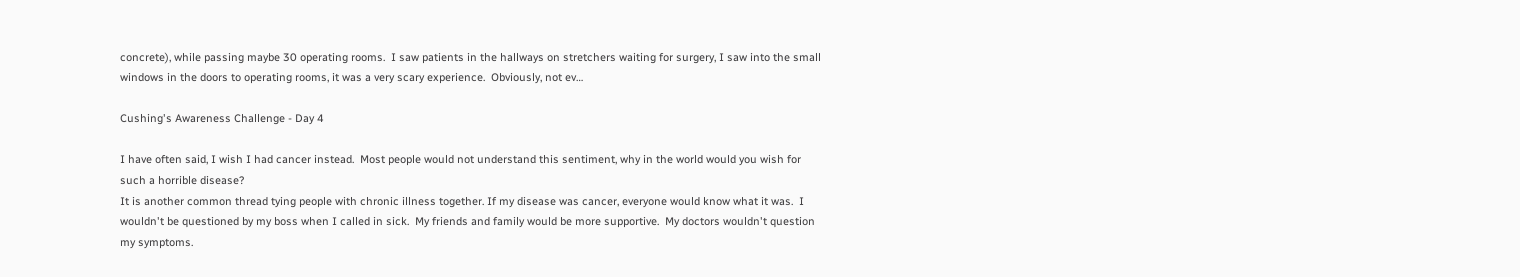concrete), while passing maybe 30 operating rooms.  I saw patients in the hallways on stretchers waiting for surgery, I saw into the small windows in the doors to operating rooms, it was a very scary experience.  Obviously, not ev…

Cushing's Awareness Challenge - Day 4

I have often said, I wish I had cancer instead.  Most people would not understand this sentiment, why in the world would you wish for such a horrible disease?
It is another common thread tying people with chronic illness together. If my disease was cancer, everyone would know what it was.  I wouldn't be questioned by my boss when I called in sick.  My friends and family would be more supportive.  My doctors wouldn't question my symptoms.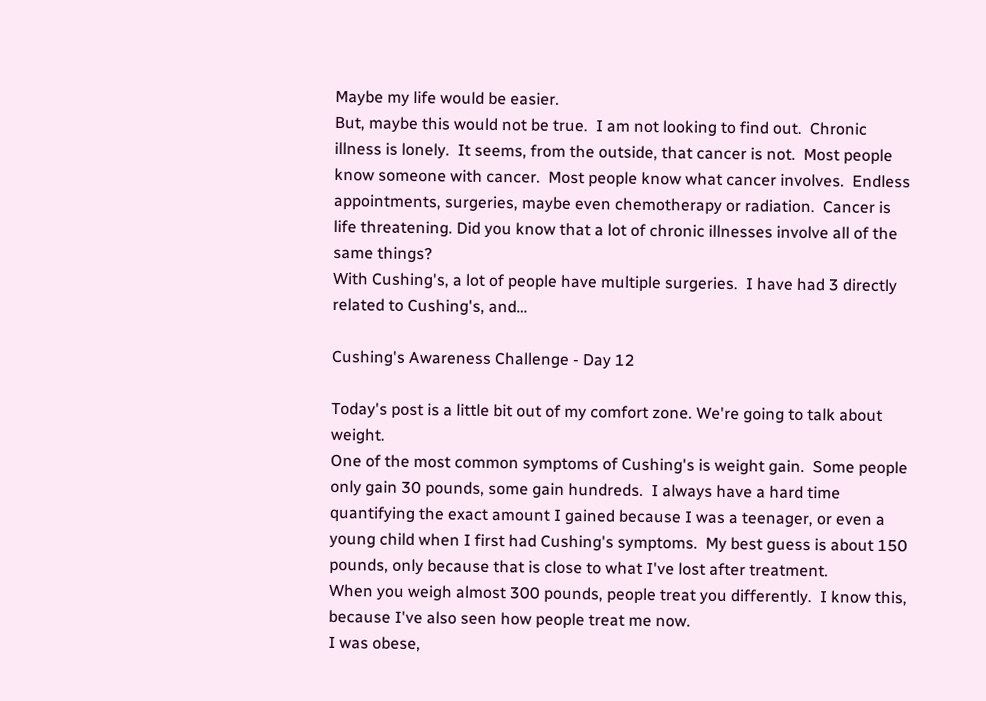Maybe my life would be easier.
But, maybe this would not be true.  I am not looking to find out.  Chronic illness is lonely.  It seems, from the outside, that cancer is not.  Most people know someone with cancer.  Most people know what cancer involves.  Endless appointments, surgeries, maybe even chemotherapy or radiation.  Cancer is life threatening. Did you know that a lot of chronic illnesses involve all of the same things?
With Cushing's, a lot of people have multiple surgeries.  I have had 3 directly related to Cushing's, and…

Cushing's Awareness Challenge - Day 12

Today's post is a little bit out of my comfort zone. We're going to talk about weight.
One of the most common symptoms of Cushing's is weight gain.  Some people only gain 30 pounds, some gain hundreds.  I always have a hard time quantifying the exact amount I gained because I was a teenager, or even a young child when I first had Cushing's symptoms.  My best guess is about 150 pounds, only because that is close to what I've lost after treatment.
When you weigh almost 300 pounds, people treat you differently.  I know this, because I've also seen how people treat me now.
I was obese,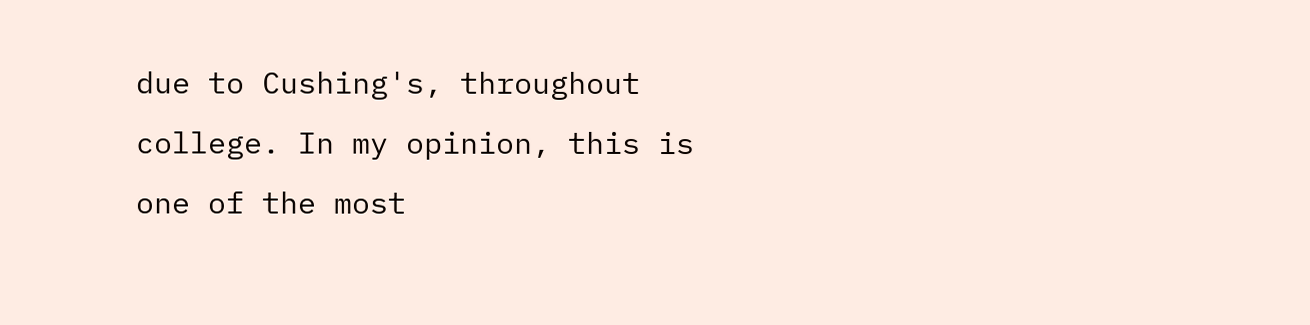due to Cushing's, throughout college. In my opinion, this is one of the most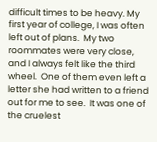difficult times to be heavy. My first year of college, I was often left out of plans.  My two roommates were very close, and I always felt like the third wheel.  One of them even left a letter she had written to a friend out for me to see.  It was one of the cruelest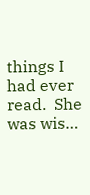things I had ever read.  She was wis…